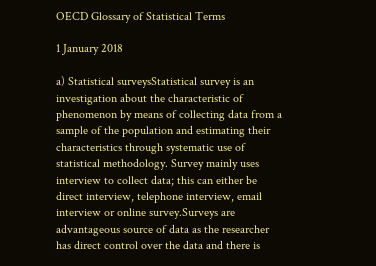OECD Glossary of Statistical Terms

1 January 2018

a) Statistical surveysStatistical survey is an investigation about the characteristic of phenomenon by means of collecting data from a sample of the population and estimating their characteristics through systematic use of statistical methodology. Survey mainly uses interview to collect data; this can either be direct interview, telephone interview, email interview or online survey.Surveys are advantageous source of data as the researcher has direct control over the data and there is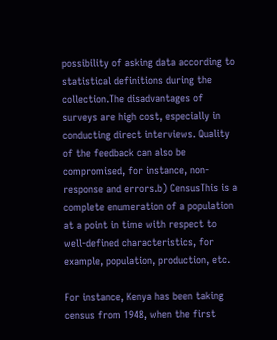possibility of asking data according to statistical definitions during the collection.The disadvantages of surveys are high cost, especially in conducting direct interviews. Quality of the feedback can also be compromised, for instance, non-response and errors.b) CensusThis is a complete enumeration of a population at a point in time with respect to well-defined characteristics, for example, population, production, etc.

For instance, Kenya has been taking census from 1948, when the first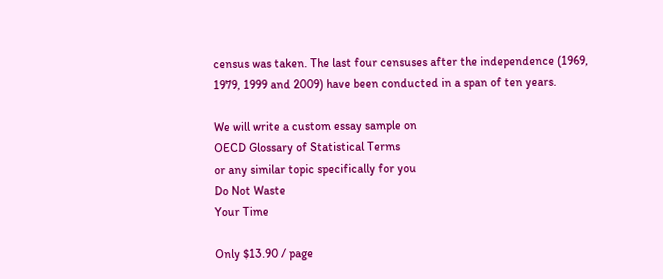census was taken. The last four censuses after the independence (1969, 1979, 1999 and 2009) have been conducted in a span of ten years.

We will write a custom essay sample on
OECD Glossary of Statistical Terms
or any similar topic specifically for you
Do Not Waste
Your Time

Only $13.90 / page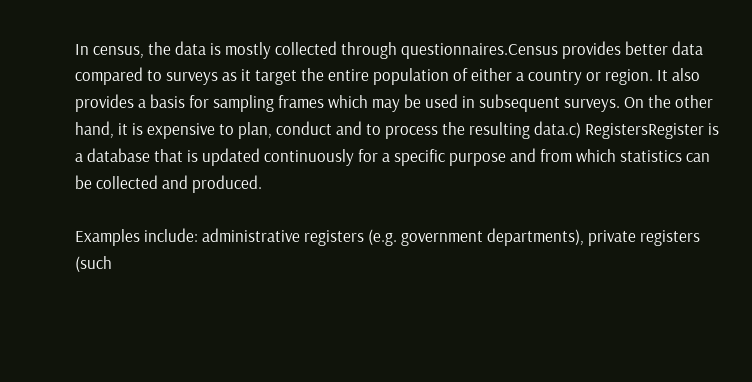In census, the data is mostly collected through questionnaires.Census provides better data compared to surveys as it target the entire population of either a country or region. It also provides a basis for sampling frames which may be used in subsequent surveys. On the other hand, it is expensive to plan, conduct and to process the resulting data.c) RegistersRegister is a database that is updated continuously for a specific purpose and from which statistics can be collected and produced.

Examples include: administrative registers (e.g. government departments), private registers (such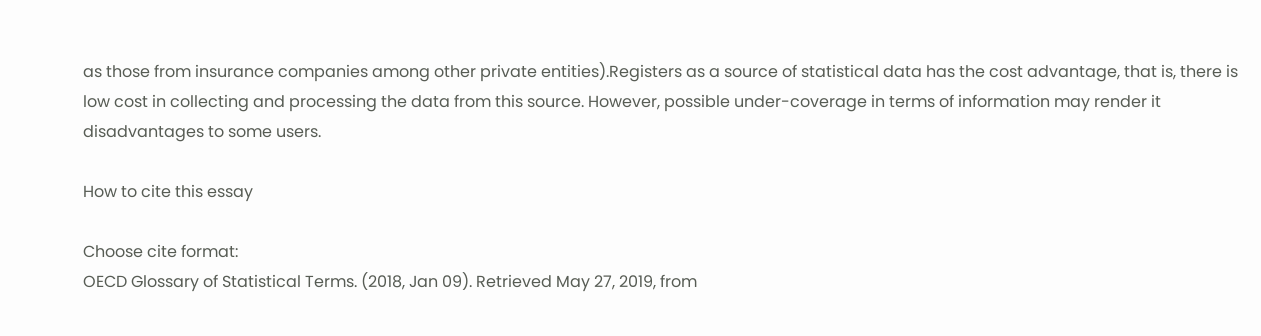as those from insurance companies among other private entities).Registers as a source of statistical data has the cost advantage, that is, there is low cost in collecting and processing the data from this source. However, possible under-coverage in terms of information may render it disadvantages to some users.

How to cite this essay

Choose cite format:
OECD Glossary of Statistical Terms. (2018, Jan 09). Retrieved May 27, 2019, from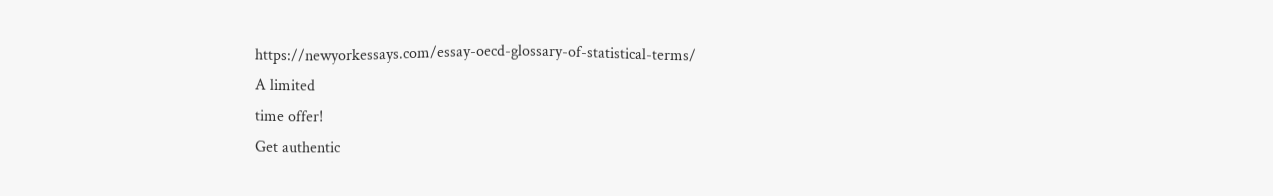https://newyorkessays.com/essay-oecd-glossary-of-statistical-terms/
A limited
time offer!
Get authentic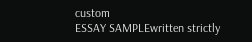custom
ESSAY SAMPLEwritten strictly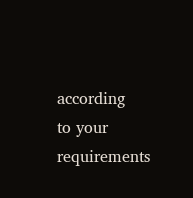according
to your requirements